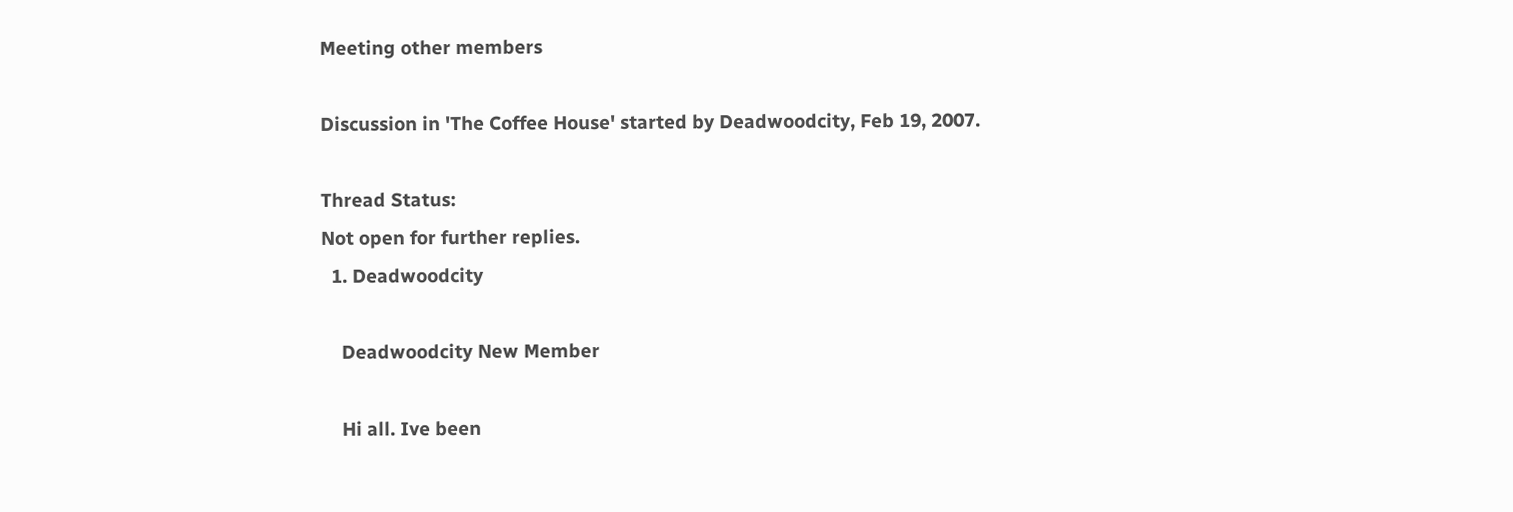Meeting other members

Discussion in 'The Coffee House' started by Deadwoodcity, Feb 19, 2007.

Thread Status:
Not open for further replies.
  1. Deadwoodcity

    Deadwoodcity New Member

    Hi all. Ive been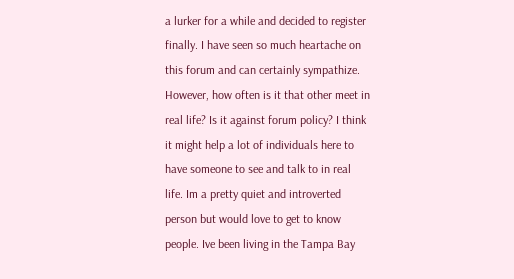a lurker for a while and decided to register finally. I have seen so much heartache on this forum and can certainly sympathize. However, how often is it that other meet in real life? Is it against forum policy? I think it might help a lot of individuals here to have someone to see and talk to in real life. Im a pretty quiet and introverted person but would love to get to know people. Ive been living in the Tampa Bay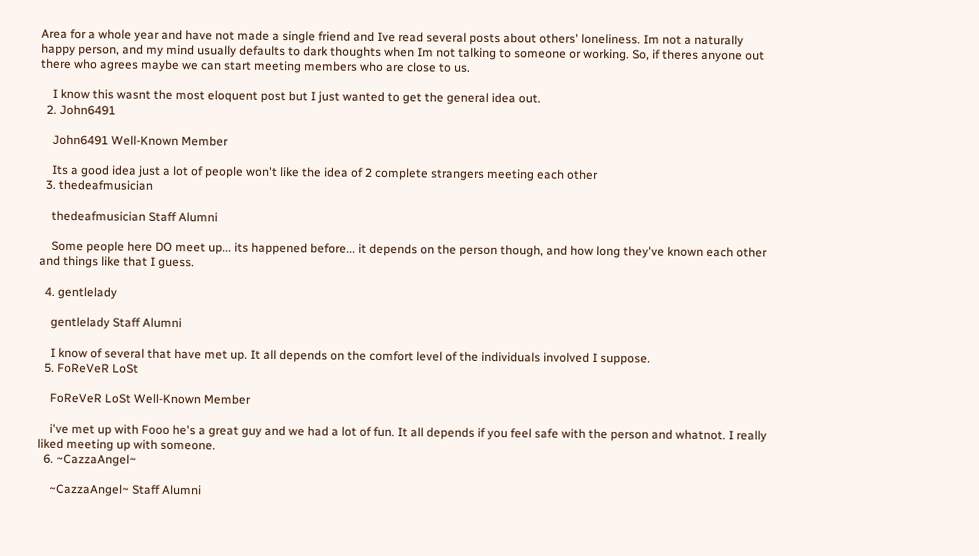Area for a whole year and have not made a single friend and Ive read several posts about others' loneliness. Im not a naturally happy person, and my mind usually defaults to dark thoughts when Im not talking to someone or working. So, if theres anyone out there who agrees maybe we can start meeting members who are close to us.

    I know this wasnt the most eloquent post but I just wanted to get the general idea out.
  2. John6491

    John6491 Well-Known Member

    Its a good idea just a lot of people won't like the idea of 2 complete strangers meeting each other
  3. thedeafmusician

    thedeafmusician Staff Alumni

    Some people here DO meet up... its happened before... it depends on the person though, and how long they've known each other and things like that I guess.

  4. gentlelady

    gentlelady Staff Alumni

    I know of several that have met up. It all depends on the comfort level of the individuals involved I suppose.
  5. FoReVeR LoSt

    FoReVeR LoSt Well-Known Member

    i've met up with Fooo he's a great guy and we had a lot of fun. It all depends if you feel safe with the person and whatnot. I really liked meeting up with someone.
  6. ~CazzaAngel~

    ~CazzaAngel~ Staff Alumni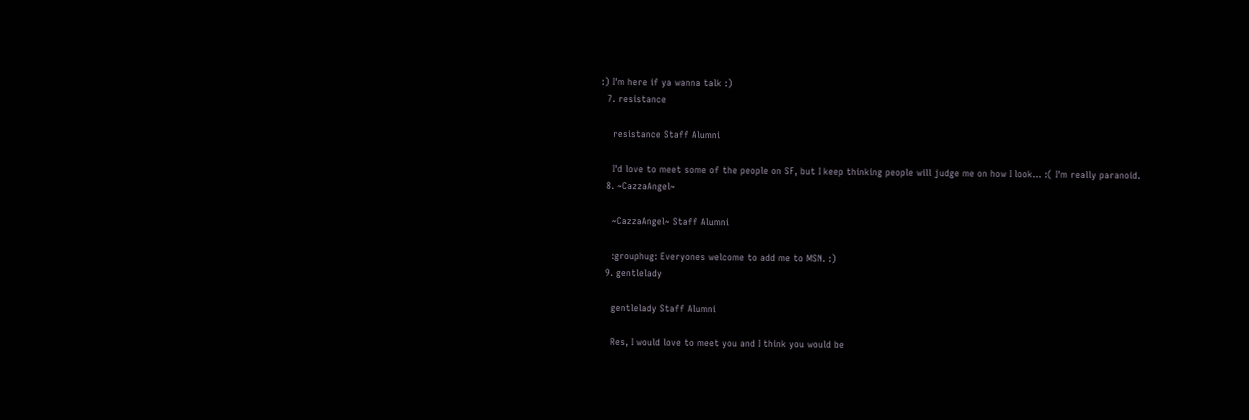:) I'm here if ya wanna talk :)
  7. resistance

    resistance Staff Alumni

    I'd love to meet some of the people on SF, but I keep thinking people will judge me on how I look... :( I'm really paranoid.
  8. ~CazzaAngel~

    ~CazzaAngel~ Staff Alumni

    :grouphug: Everyones welcome to add me to MSN. :)
  9. gentlelady

    gentlelady Staff Alumni

    Res, I would love to meet you and I think you would be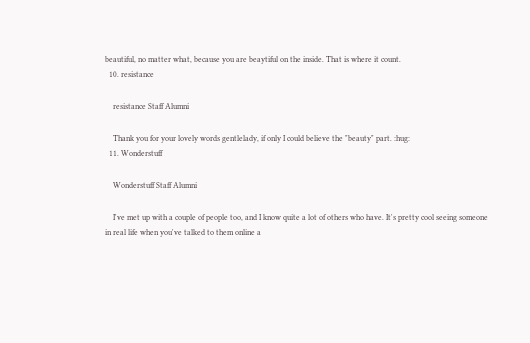beautiful, no matter what, because you are beaytiful on the inside. That is where it count.
  10. resistance

    resistance Staff Alumni

    Thank you for your lovely words gentlelady, if only I could believe the "beauty" part. :hug:
  11. Wonderstuff

    Wonderstuff Staff Alumni

    I've met up with a couple of people too, and I know quite a lot of others who have. It's pretty cool seeing someone in real life when you've talked to them online a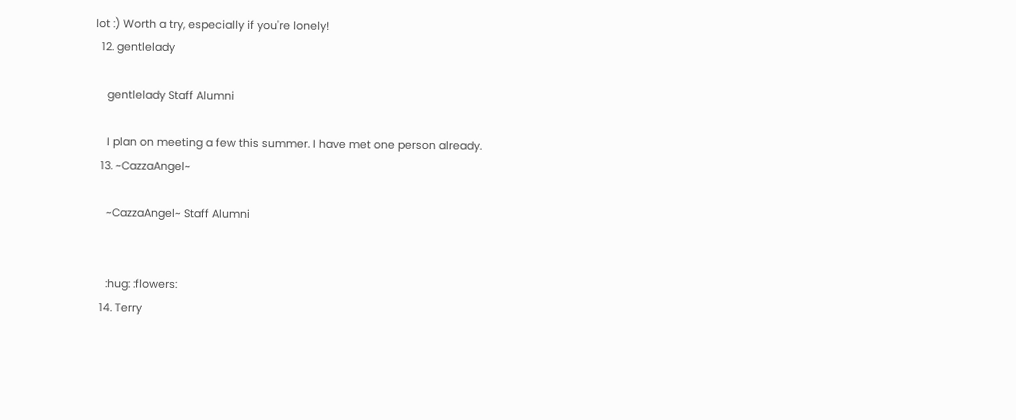lot :) Worth a try, especially if you're lonely!
  12. gentlelady

    gentlelady Staff Alumni

    I plan on meeting a few this summer. I have met one person already.
  13. ~CazzaAngel~

    ~CazzaAngel~ Staff Alumni


    :hug: :flowers:
  14. Terry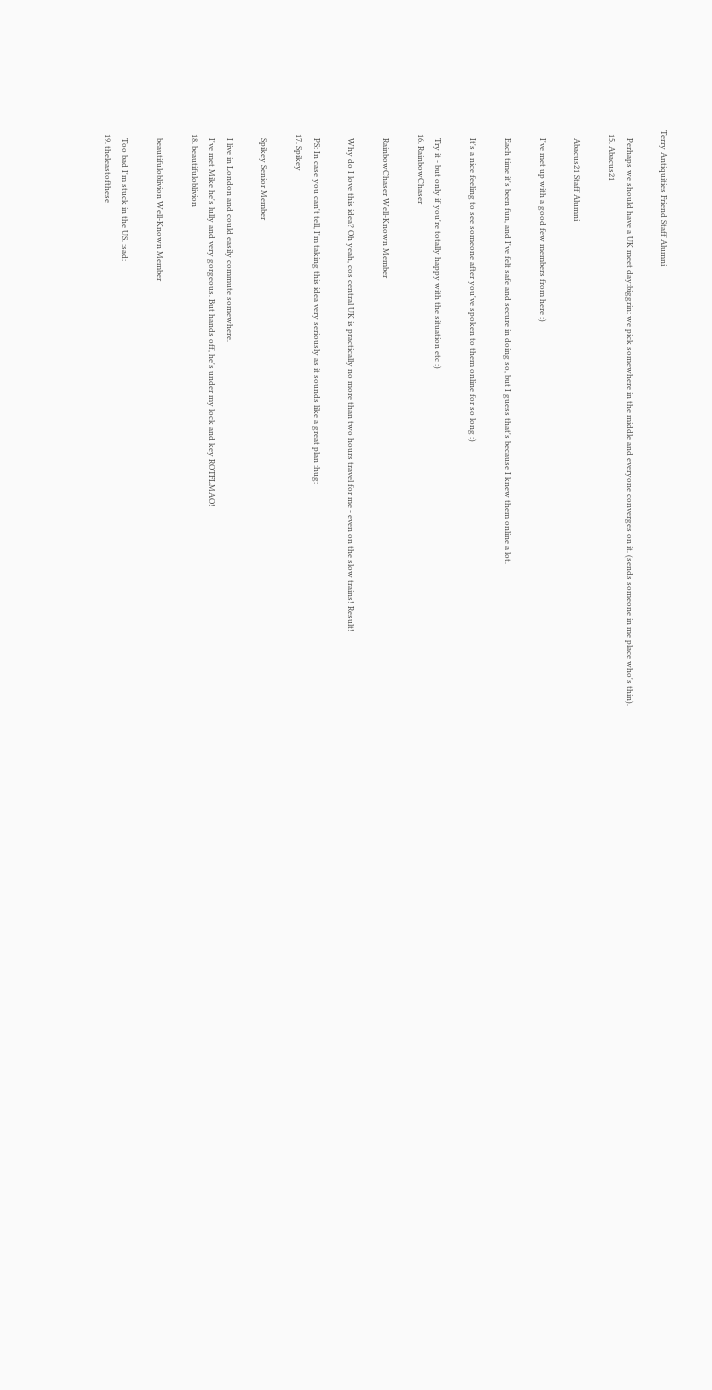Terry Antiquities Friend Staff Alumni

    Perhaps we should have a UK meet day:biggrin: we pick somewhere in the middle and everyone converges on it. (sends someone in me place who's thin).
  15. Abacus21

    Abacus21 Staff Alumni

    I've met up with a good few members from here :)

    Each time it's been fun, and I've felt safe and secure in doing so, but I guess that's because I knew them online a lot.

    It's a nice feeling to see someone after you've spoken to them online for so long :)

    Try it - but only if you're totally happy with the situation etc :)
  16. RainbowChaser

    RainbowChaser Well-Known Member

    Why do I love this idea? Oh yeah, cos central UK is practically no more than two hours travel for me - even on the slow trains! Result!

    PS: In case you can't tell, I'm taking this idea very seriously as it sounds like a great plan :hug:
  17. Spikey

    Spikey Senior Member

    I live in London and could easily commute somewhere.
    I've met Mike he's lully and very gorgeous. But hands off, he's under my lock and key ROTFLMAO!
  18. beautifuloblivion

    beautifuloblivion Well-Known Member

    Too bad I'm stuck in the US. :sad:
  19. theleastofthese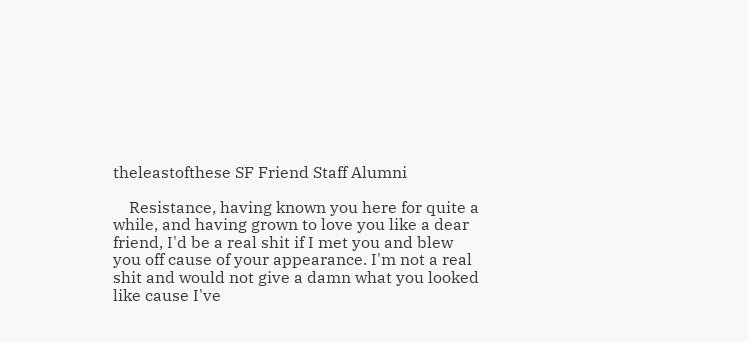theleastofthese SF Friend Staff Alumni

    Resistance, having known you here for quite a while, and having grown to love you like a dear friend, I'd be a real shit if I met you and blew you off cause of your appearance. I'm not a real shit and would not give a damn what you looked like cause I've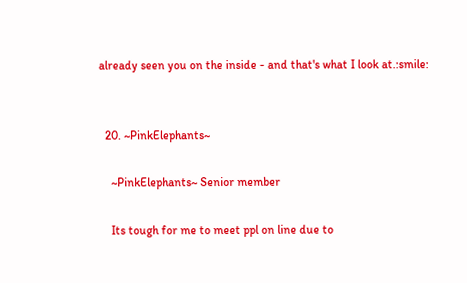already seen you on the inside - and that's what I look at.:smile:


  20. ~PinkElephants~

    ~PinkElephants~ Senior member

    Its tough for me to meet ppl on line due to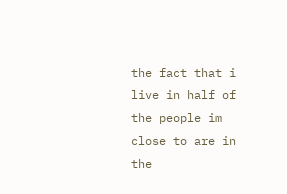the fact that i live in half of the people im close to are in the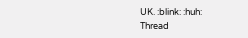UK. :blink: :huh:
Thread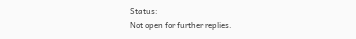Status:
Not open for further replies.